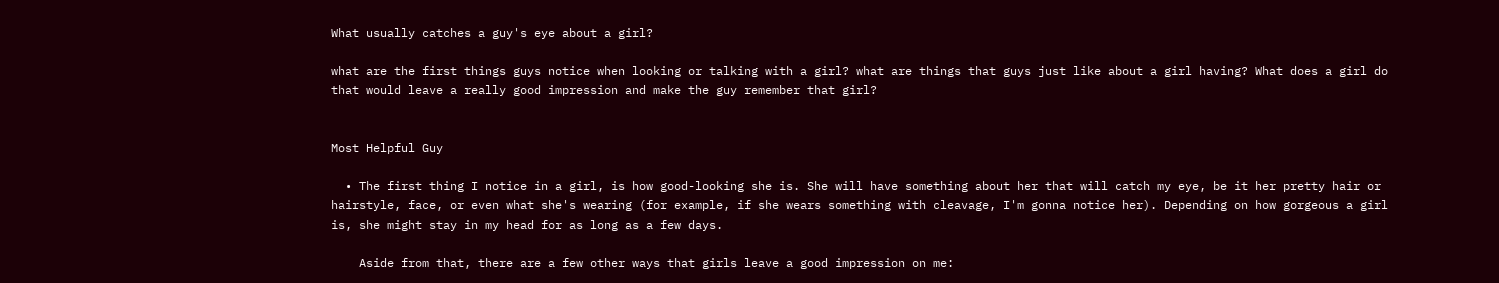What usually catches a guy's eye about a girl?

what are the first things guys notice when looking or talking with a girl? what are things that guys just like about a girl having? What does a girl do that would leave a really good impression and make the guy remember that girl?


Most Helpful Guy

  • The first thing I notice in a girl, is how good-looking she is. She will have something about her that will catch my eye, be it her pretty hair or hairstyle, face, or even what she's wearing (for example, if she wears something with cleavage, I'm gonna notice her). Depending on how gorgeous a girl is, she might stay in my head for as long as a few days.

    Aside from that, there are a few other ways that girls leave a good impression on me: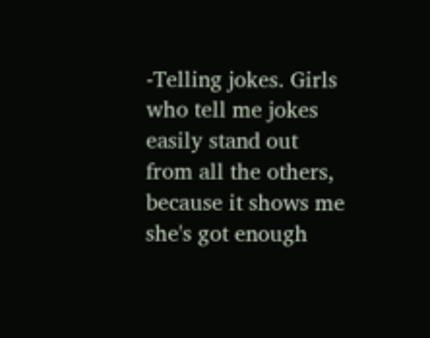-Telling jokes. Girls who tell me jokes easily stand out from all the others, because it shows me she's got enough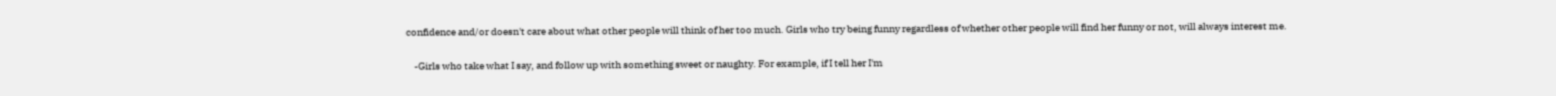confidence and/or doesn't care about what other people will think of her too much. Girls who try being funny regardless of whether other people will find her funny or not, will always interest me.

    -Girls who take what I say, and follow up with something sweet or naughty. For example, if I tell her I'm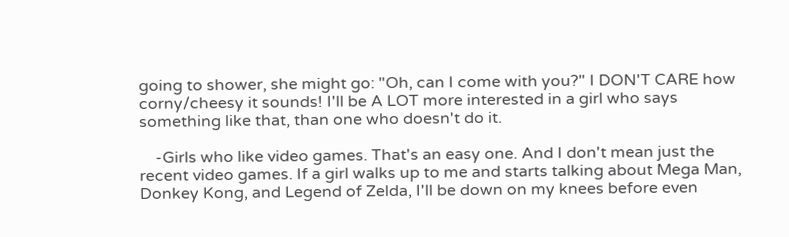going to shower, she might go: "Oh, can I come with you?" I DON'T CARE how corny/cheesy it sounds! I'll be A LOT more interested in a girl who says something like that, than one who doesn't do it.

    -Girls who like video games. That's an easy one. And I don't mean just the recent video games. If a girl walks up to me and starts talking about Mega Man, Donkey Kong, and Legend of Zelda, I'll be down on my knees before even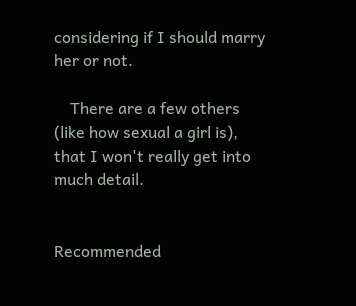considering if I should marry her or not.

    There are a few others (like how sexual a girl is), that I won't really get into much detail.


Recommended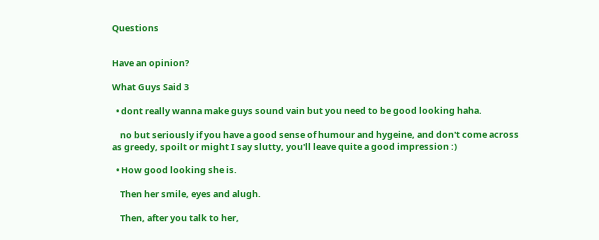Questions


Have an opinion?

What Guys Said 3

  • dont really wanna make guys sound vain but you need to be good looking haha.

    no but seriously if you have a good sense of humour and hygeine, and don't come across as greedy, spoilt or might I say slutty, you'll leave quite a good impression :)

  • How good looking she is.

    Then her smile, eyes and alugh.

    Then, after you talk to her,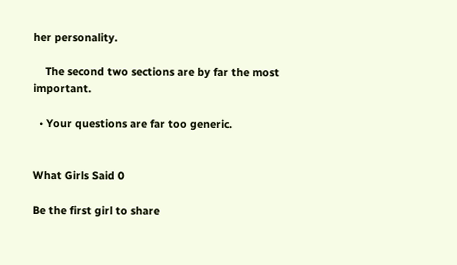her personality.

    The second two sections are by far the most important.

  • Your questions are far too generic.


What Girls Said 0

Be the first girl to share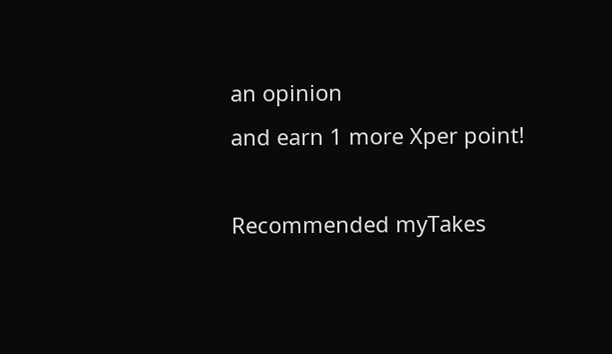an opinion
and earn 1 more Xper point!

Recommended myTakes